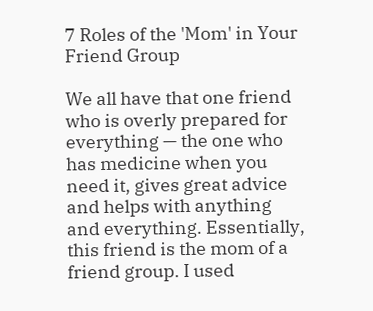7 Roles of the 'Mom' in Your Friend Group

We all have that one friend who is overly prepared for everything — the one who has medicine when you need it, gives great advice and helps with anything and everything. Essentially, this friend is the mom of a friend group. I used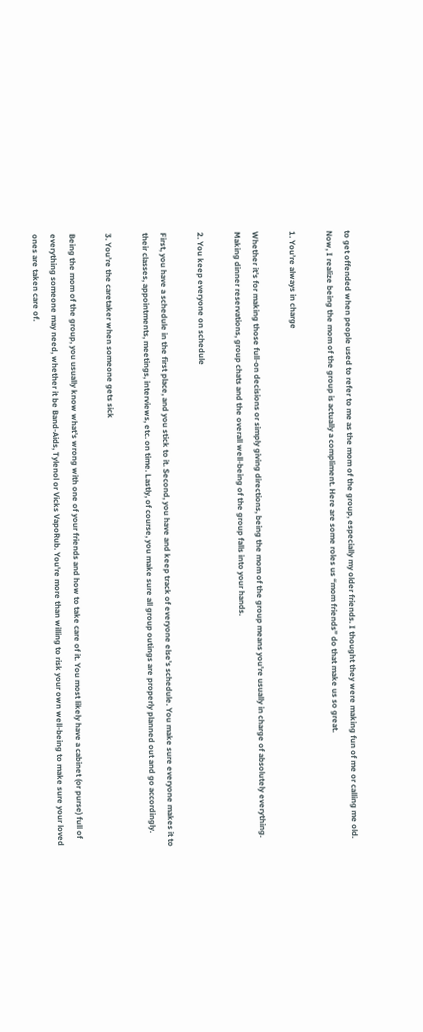to get offended when people used to refer to me as the mom of the group, especially my older friends. I thought they were making fun of me or calling me old. Now, I realize being the mom of the group is actually a compliment. Here are some roles us “mom friends” do that make us so great.

1. You’re always in charge

Whether it's for making those full-on decisions or simply giving directions, being the mom of the group means you're usually in charge of absolutely everything. Making dinner reservations, group chats and the overall well-being of the group falls into your hands.

2. You keep everyone on schedule

First, you have a schedule in the first place, and you stick to it. Second, you have and keep track of everyone else’s schedule. You make sure everyone makes it to their classes, appointments, meetings, interviews, etc. on time. Lastly, of course, you make sure all group outings are properly planned out and go accordingly.

3. You’re the caretaker when someone gets sick

Being the mom of the group, you usually know what's wrong with one of your friends and how to take care of it. You most likely have a cabinet (or purse) full of everything someone may need, whether it be Band-Aids, Tylenol or Vicks VapoRub. You're more than willing to risk your own well-being to make sure your loved ones are taken care of.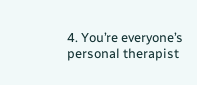4. You’re everyone’s personal therapist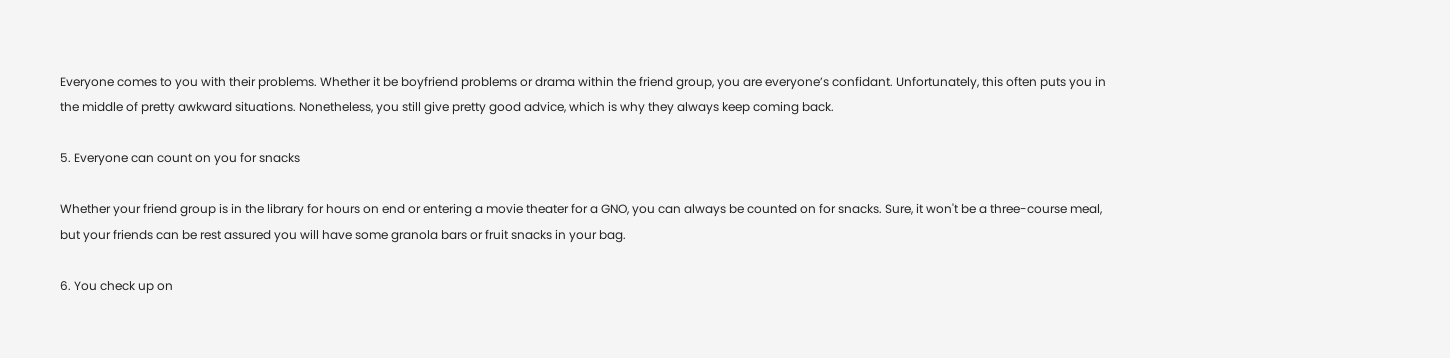Everyone comes to you with their problems. Whether it be boyfriend problems or drama within the friend group, you are everyone’s confidant. Unfortunately, this often puts you in the middle of pretty awkward situations. Nonetheless, you still give pretty good advice, which is why they always keep coming back.

5. Everyone can count on you for snacks

Whether your friend group is in the library for hours on end or entering a movie theater for a GNO, you can always be counted on for snacks. Sure, it won't be a three-course meal, but your friends can be rest assured you will have some granola bars or fruit snacks in your bag.

6. You check up on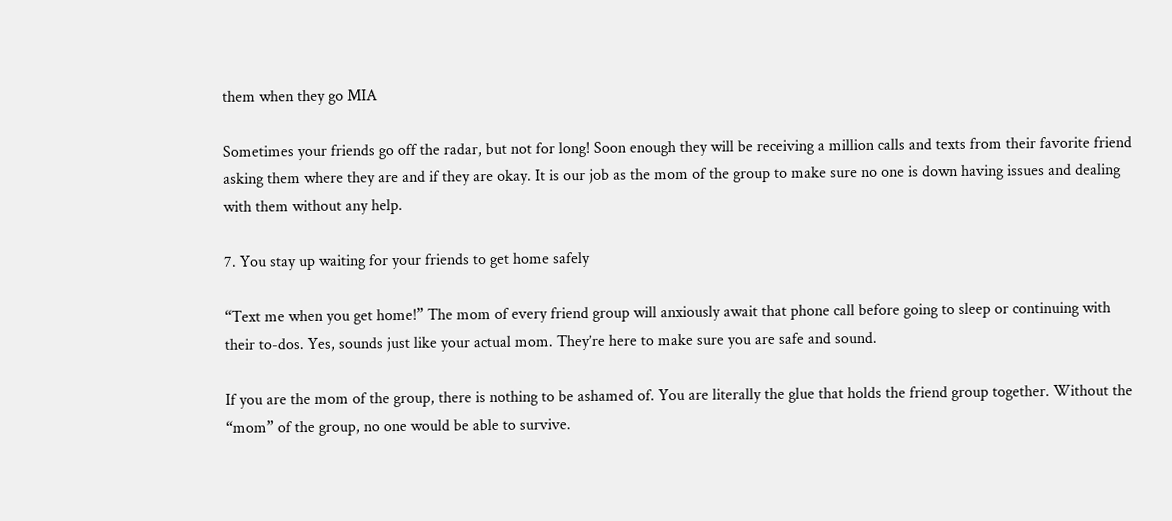them when they go MIA

Sometimes your friends go off the radar, but not for long! Soon enough they will be receiving a million calls and texts from their favorite friend asking them where they are and if they are okay. It is our job as the mom of the group to make sure no one is down having issues and dealing with them without any help.

7. You stay up waiting for your friends to get home safely

“Text me when you get home!” The mom of every friend group will anxiously await that phone call before going to sleep or continuing with their to-dos. Yes, sounds just like your actual mom. They’re here to make sure you are safe and sound.

If you are the mom of the group, there is nothing to be ashamed of. You are literally the glue that holds the friend group together. Without the “mom” of the group, no one would be able to survive.